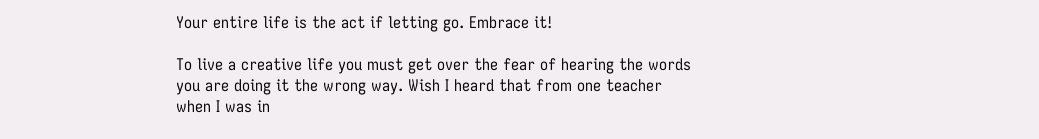Your entire life is the act if letting go. Embrace it!

To live a creative life you must get over the fear of hearing the words you are doing it the wrong way. Wish I heard that from one teacher when I was in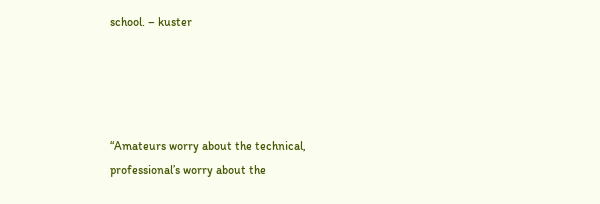school. – kuster




“Amateurs worry about the technical, professional’s worry about the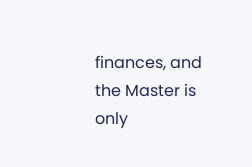finances, and the Master is only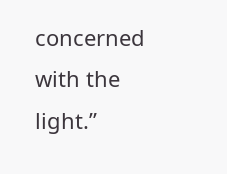concerned with the light.”